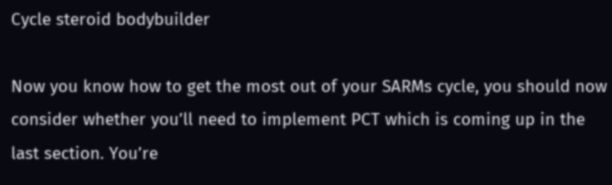Cycle steroid bodybuilder

Now you know how to get the most out of your SARMs cycle, you should now consider whether you’ll need to implement PCT which is coming up in the last section. You’re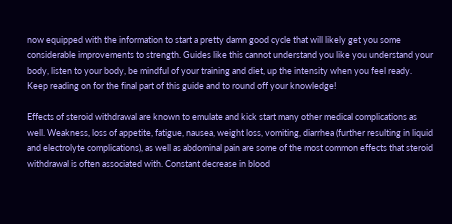now equipped with the information to start a pretty damn good cycle that will likely get you some considerable improvements to strength. Guides like this cannot understand you like you understand your body, listen to your body, be mindful of your training and diet, up the intensity when you feel ready. Keep reading on for the final part of this guide and to round off your knowledge!

Effects of steroid withdrawal are known to emulate and kick start many other medical complications as well. Weakness, loss of appetite, fatigue, nausea, weight loss, vomiting, diarrhea (further resulting in liquid and electrolyte complications), as well as abdominal pain are some of the most common effects that steroid withdrawal is often associated with. Constant decrease in blood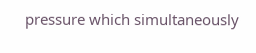pressure which simultaneously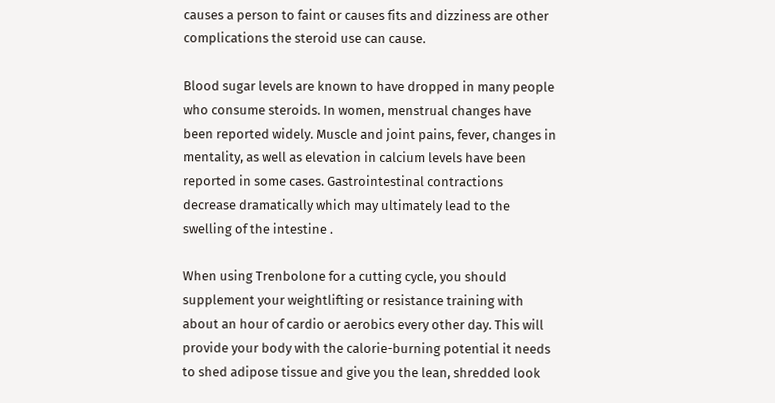causes a person to faint or causes fits and dizziness are other complications the steroid use can cause.

Blood sugar levels are known to have dropped in many people who consume steroids. In women, menstrual changes have been reported widely. Muscle and joint pains, fever, changes in mentality, as well as elevation in calcium levels have been reported in some cases. Gastrointestinal contractions decrease dramatically which may ultimately lead to the swelling of the intestine .

When using Trenbolone for a cutting cycle, you should supplement your weightlifting or resistance training with about an hour of cardio or aerobics every other day. This will provide your body with the calorie-burning potential it needs to shed adipose tissue and give you the lean, shredded look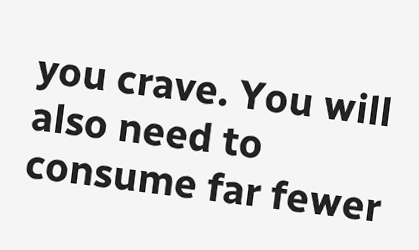you crave. You will also need to consume far fewer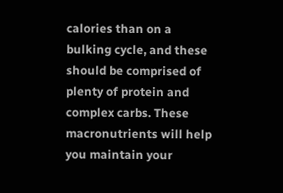calories than on a bulking cycle, and these should be comprised of plenty of protein and complex carbs. These macronutrients will help you maintain your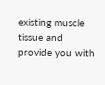existing muscle tissue and provide you with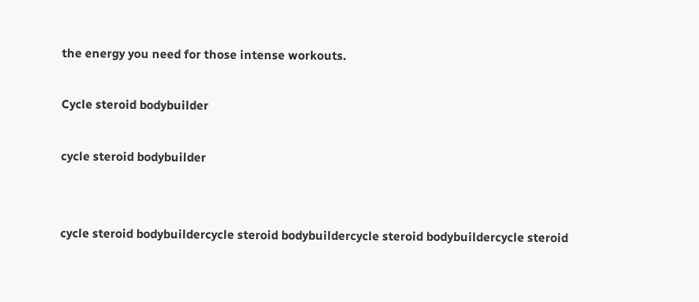the energy you need for those intense workouts.

Cycle steroid bodybuilder

cycle steroid bodybuilder


cycle steroid bodybuildercycle steroid bodybuildercycle steroid bodybuildercycle steroid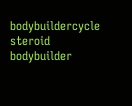bodybuildercycle steroid bodybuilder